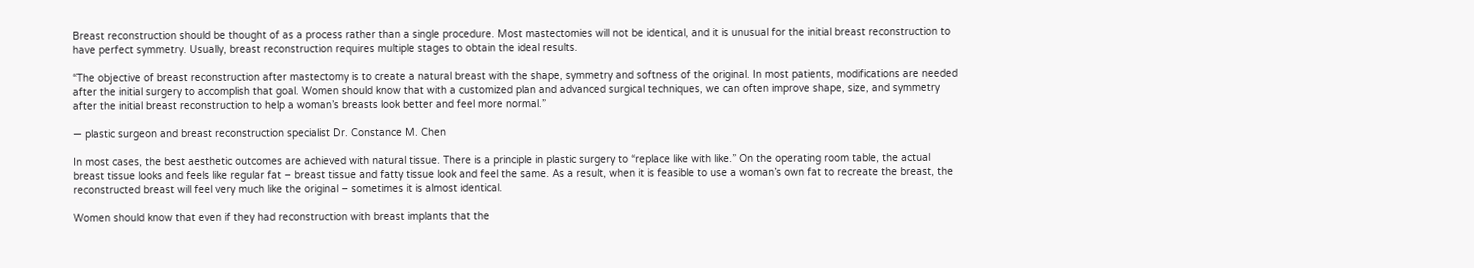Breast reconstruction should be thought of as a process rather than a single procedure. Most mastectomies will not be identical, and it is unusual for the initial breast reconstruction to have perfect symmetry. Usually, breast reconstruction requires multiple stages to obtain the ideal results.

“The objective of breast reconstruction after mastectomy is to create a natural breast with the shape, symmetry and softness of the original. In most patients, modifications are needed after the initial surgery to accomplish that goal. Women should know that with a customized plan and advanced surgical techniques, we can often improve shape, size, and symmetry after the initial breast reconstruction to help a woman’s breasts look better and feel more normal.”

— plastic surgeon and breast reconstruction specialist Dr. Constance M. Chen

In most cases, the best aesthetic outcomes are achieved with natural tissue. There is a principle in plastic surgery to “replace like with like.” On the operating room table, the actual breast tissue looks and feels like regular fat – breast tissue and fatty tissue look and feel the same. As a result, when it is feasible to use a woman’s own fat to recreate the breast, the reconstructed breast will feel very much like the original – sometimes it is almost identical.

Women should know that even if they had reconstruction with breast implants that the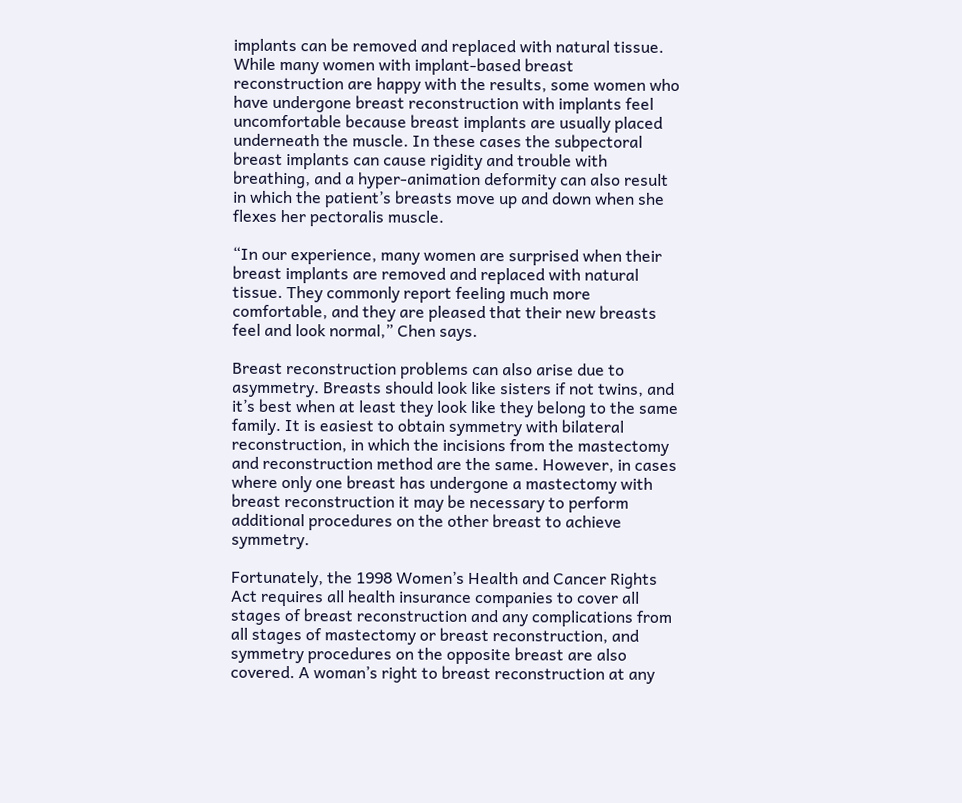implants can be removed and replaced with natural tissue. While many women with implant-based breast reconstruction are happy with the results, some women who have undergone breast reconstruction with implants feel uncomfortable because breast implants are usually placed underneath the muscle. In these cases the subpectoral breast implants can cause rigidity and trouble with breathing, and a hyper-animation deformity can also result in which the patient’s breasts move up and down when she flexes her pectoralis muscle.

“In our experience, many women are surprised when their breast implants are removed and replaced with natural tissue. They commonly report feeling much more comfortable, and they are pleased that their new breasts feel and look normal,” Chen says.

Breast reconstruction problems can also arise due to asymmetry. Breasts should look like sisters if not twins, and it’s best when at least they look like they belong to the same family. It is easiest to obtain symmetry with bilateral reconstruction, in which the incisions from the mastectomy and reconstruction method are the same. However, in cases where only one breast has undergone a mastectomy with breast reconstruction it may be necessary to perform additional procedures on the other breast to achieve symmetry.

Fortunately, the 1998 Women’s Health and Cancer Rights Act requires all health insurance companies to cover all stages of breast reconstruction and any complications from all stages of mastectomy or breast reconstruction, and symmetry procedures on the opposite breast are also covered. A woman’s right to breast reconstruction at any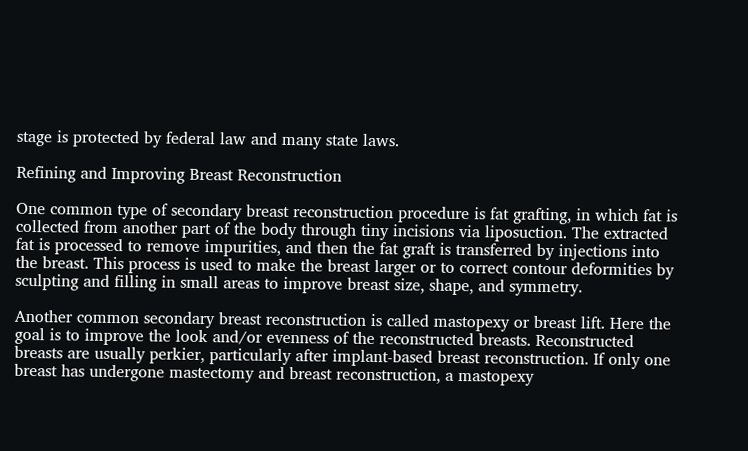stage is protected by federal law and many state laws.

Refining and Improving Breast Reconstruction

One common type of secondary breast reconstruction procedure is fat grafting, in which fat is collected from another part of the body through tiny incisions via liposuction. The extracted fat is processed to remove impurities, and then the fat graft is transferred by injections into the breast. This process is used to make the breast larger or to correct contour deformities by sculpting and filling in small areas to improve breast size, shape, and symmetry.

Another common secondary breast reconstruction is called mastopexy or breast lift. Here the goal is to improve the look and/or evenness of the reconstructed breasts. Reconstructed breasts are usually perkier, particularly after implant-based breast reconstruction. If only one breast has undergone mastectomy and breast reconstruction, a mastopexy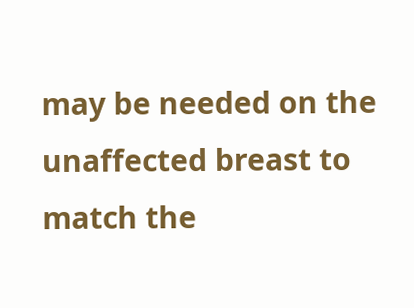may be needed on the unaffected breast to match the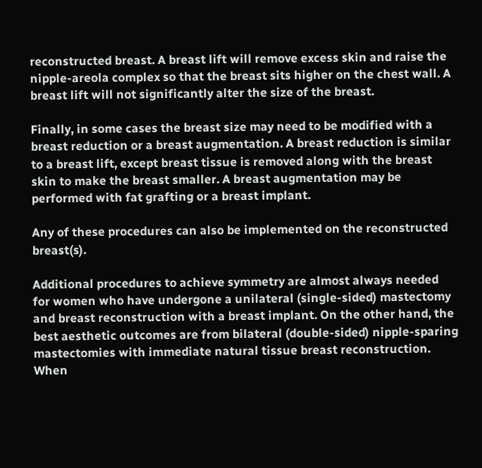reconstructed breast. A breast lift will remove excess skin and raise the nipple-areola complex so that the breast sits higher on the chest wall. A breast lift will not significantly alter the size of the breast.

Finally, in some cases the breast size may need to be modified with a breast reduction or a breast augmentation. A breast reduction is similar to a breast lift, except breast tissue is removed along with the breast skin to make the breast smaller. A breast augmentation may be performed with fat grafting or a breast implant.

Any of these procedures can also be implemented on the reconstructed breast(s).

Additional procedures to achieve symmetry are almost always needed for women who have undergone a unilateral (single-sided) mastectomy and breast reconstruction with a breast implant. On the other hand, the best aesthetic outcomes are from bilateral (double-sided) nipple-sparing mastectomies with immediate natural tissue breast reconstruction. When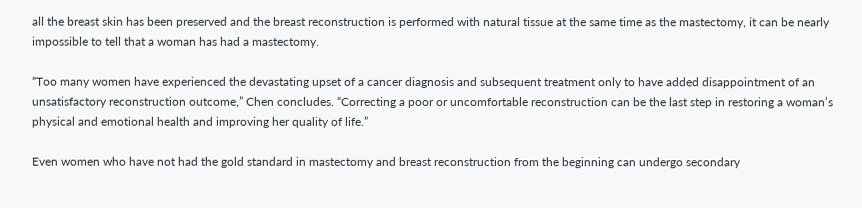all the breast skin has been preserved and the breast reconstruction is performed with natural tissue at the same time as the mastectomy, it can be nearly impossible to tell that a woman has had a mastectomy.

“Too many women have experienced the devastating upset of a cancer diagnosis and subsequent treatment only to have added disappointment of an unsatisfactory reconstruction outcome,” Chen concludes. “Correcting a poor or uncomfortable reconstruction can be the last step in restoring a woman’s physical and emotional health and improving her quality of life.”

Even women who have not had the gold standard in mastectomy and breast reconstruction from the beginning can undergo secondary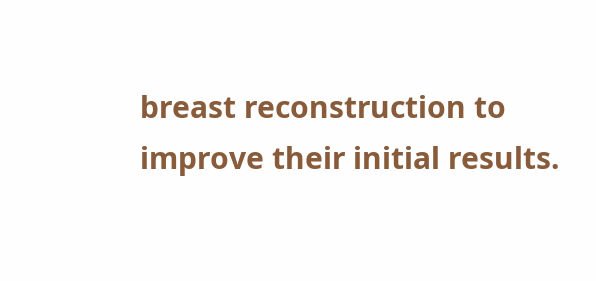breast reconstruction to improve their initial results.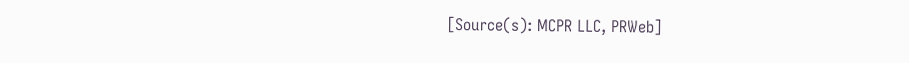[Source(s): MCPR LLC, PRWeb]